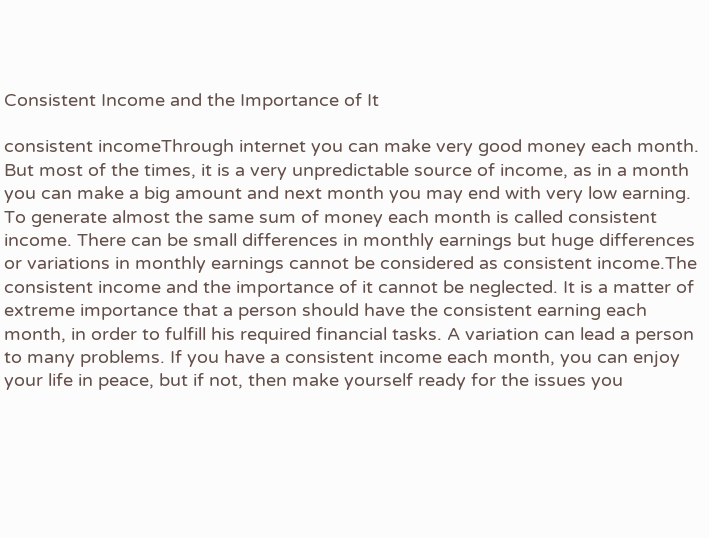Consistent Income and the Importance of It

consistent incomeThrough internet you can make very good money each month. But most of the times, it is a very unpredictable source of income, as in a month you can make a big amount and next month you may end with very low earning. To generate almost the same sum of money each month is called consistent income. There can be small differences in monthly earnings but huge differences or variations in monthly earnings cannot be considered as consistent income.The consistent income and the importance of it cannot be neglected. It is a matter of extreme importance that a person should have the consistent earning each month, in order to fulfill his required financial tasks. A variation can lead a person to many problems. If you have a consistent income each month, you can enjoy your life in peace, but if not, then make yourself ready for the issues you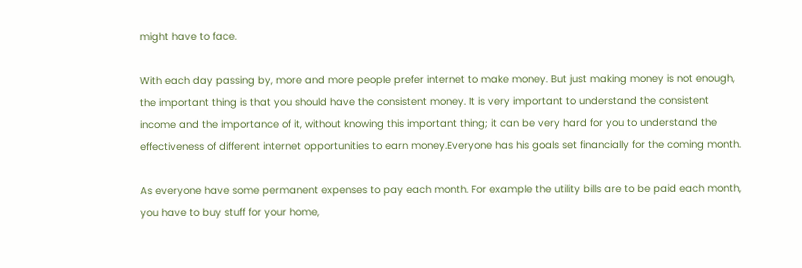might have to face.

With each day passing by, more and more people prefer internet to make money. But just making money is not enough, the important thing is that you should have the consistent money. It is very important to understand the consistent income and the importance of it, without knowing this important thing; it can be very hard for you to understand the effectiveness of different internet opportunities to earn money.Everyone has his goals set financially for the coming month.

As everyone have some permanent expenses to pay each month. For example the utility bills are to be paid each month, you have to buy stuff for your home,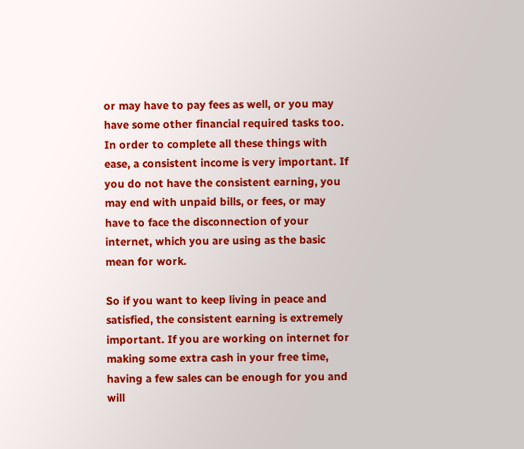or may have to pay fees as well, or you may have some other financial required tasks too. In order to complete all these things with ease, a consistent income is very important. If you do not have the consistent earning, you may end with unpaid bills, or fees, or may have to face the disconnection of your internet, which you are using as the basic mean for work.

So if you want to keep living in peace and satisfied, the consistent earning is extremely important. If you are working on internet for making some extra cash in your free time, having a few sales can be enough for you and will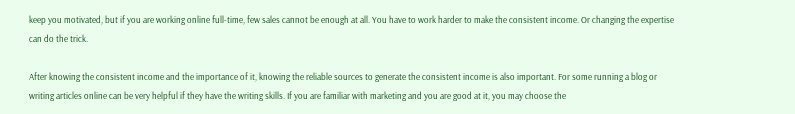keep you motivated, but if you are working online full-time, few sales cannot be enough at all. You have to work harder to make the consistent income. Or changing the expertise can do the trick.

After knowing the consistent income and the importance of it, knowing the reliable sources to generate the consistent income is also important. For some running a blog or writing articles online can be very helpful if they have the writing skills. If you are familiar with marketing and you are good at it, you may choose the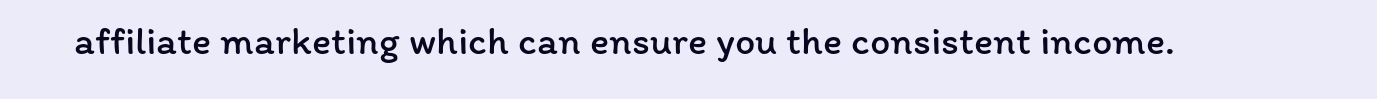affiliate marketing which can ensure you the consistent income.